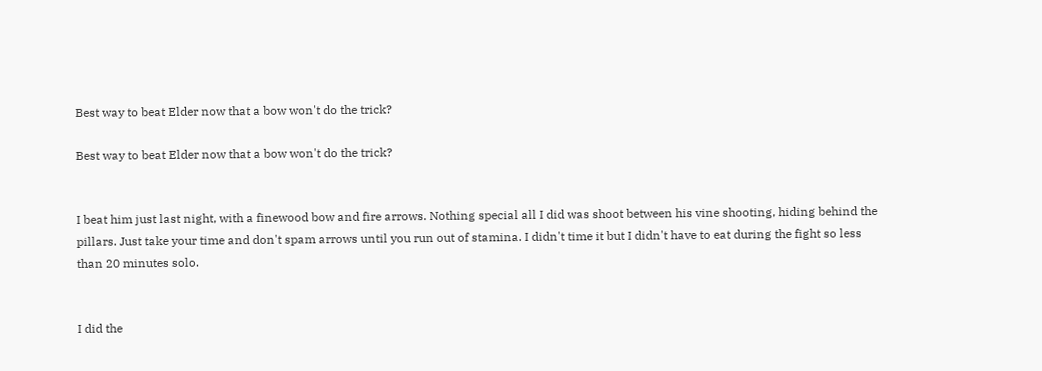Best way to beat Elder now that a bow won't do the trick?

Best way to beat Elder now that a bow won't do the trick?


I beat him just last night, with a finewood bow and fire arrows. Nothing special all I did was shoot between his vine shooting, hiding behind the pillars. Just take your time and don't spam arrows until you run out of stamina. I didn't time it but I didn't have to eat during the fight so less than 20 minutes solo.


I did the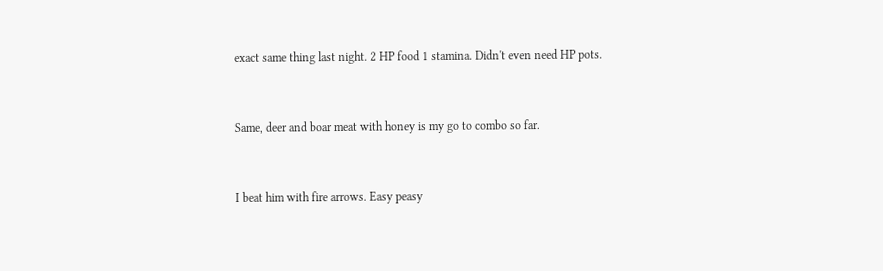exact same thing last night. 2 HP food 1 stamina. Didn't even need HP pots.


Same, deer and boar meat with honey is my go to combo so far.


I beat him with fire arrows. Easy peasy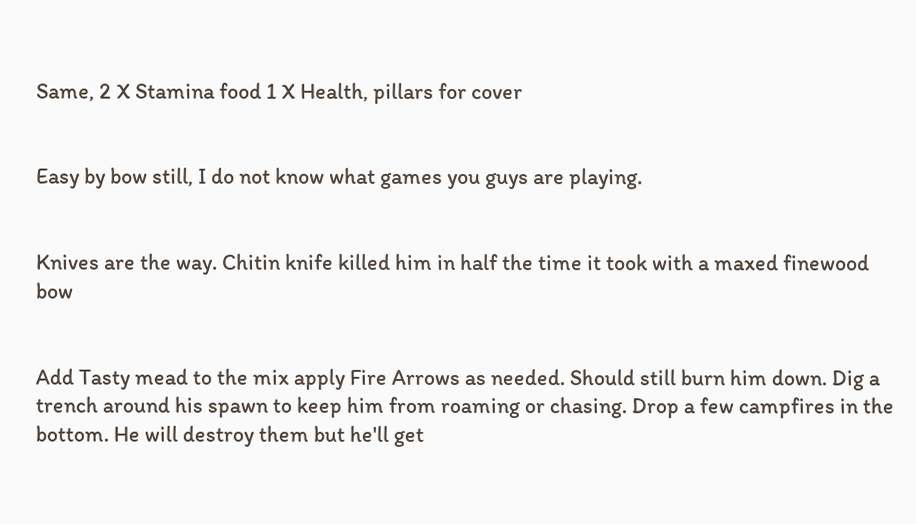Same, 2 X Stamina food 1 X Health, pillars for cover


Easy by bow still, I do not know what games you guys are playing.


Knives are the way. Chitin knife killed him in half the time it took with a maxed finewood bow


Add Tasty mead to the mix apply Fire Arrows as needed. Should still burn him down. Dig a trench around his spawn to keep him from roaming or chasing. Drop a few campfires in the bottom. He will destroy them but he'll get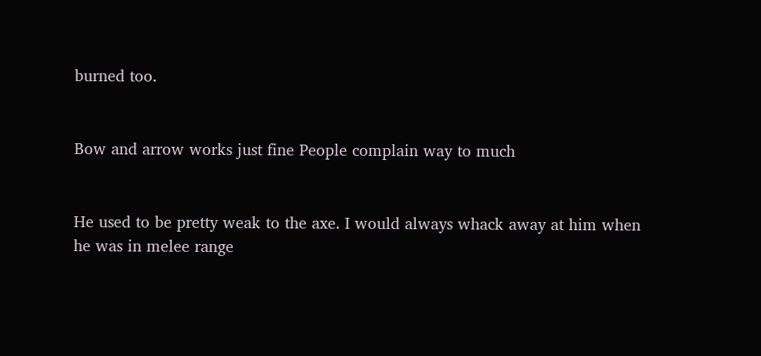burned too.


Bow and arrow works just fine People complain way to much


He used to be pretty weak to the axe. I would always whack away at him when he was in melee range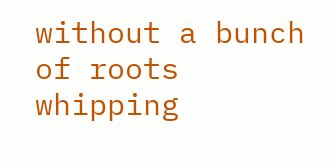without a bunch of roots whipping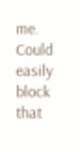me. Could easily block that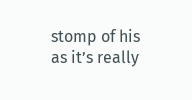stomp of his as it’s really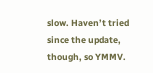slow. Haven’t tried since the update, though, so YMMV.